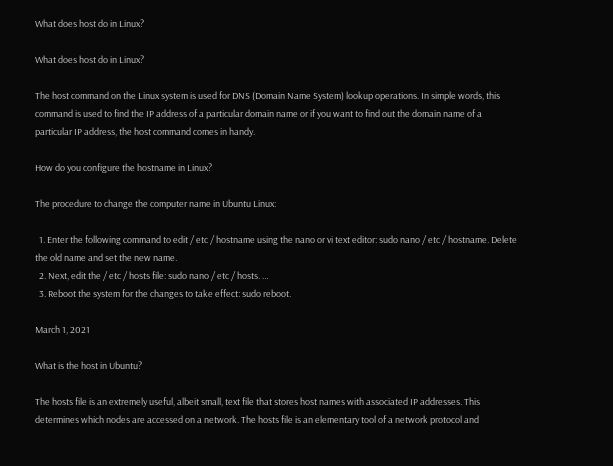What does host do in Linux?

What does host do in Linux?

The host command on the Linux system is used for DNS (Domain Name System) lookup operations. In simple words, this command is used to find the IP address of a particular domain name or if you want to find out the domain name of a particular IP address, the host command comes in handy.

How do you configure the hostname in Linux?

The procedure to change the computer name in Ubuntu Linux:

  1. Enter the following command to edit / etc / hostname using the nano or vi text editor: sudo nano / etc / hostname. Delete the old name and set the new name.
  2. Next, edit the / etc / hosts file: sudo nano / etc / hosts. …
  3. Reboot the system for the changes to take effect: sudo reboot.

March 1, 2021

What is the host in Ubuntu?

The hosts file is an extremely useful, albeit small, text file that stores host names with associated IP addresses. This determines which nodes are accessed on a network. The hosts file is an elementary tool of a network protocol and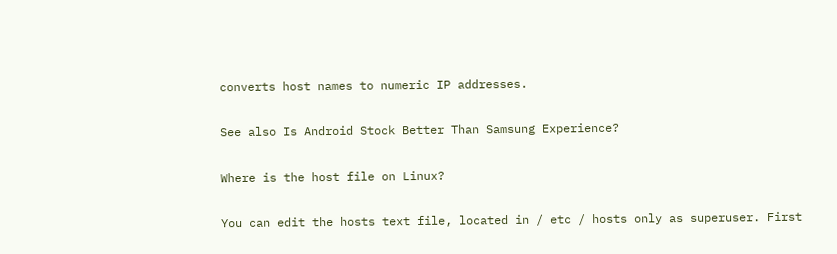converts host names to numeric IP addresses.

See also Is Android Stock Better Than Samsung Experience?

Where is the host file on Linux?

You can edit the hosts text file, located in / etc / hosts only as superuser. First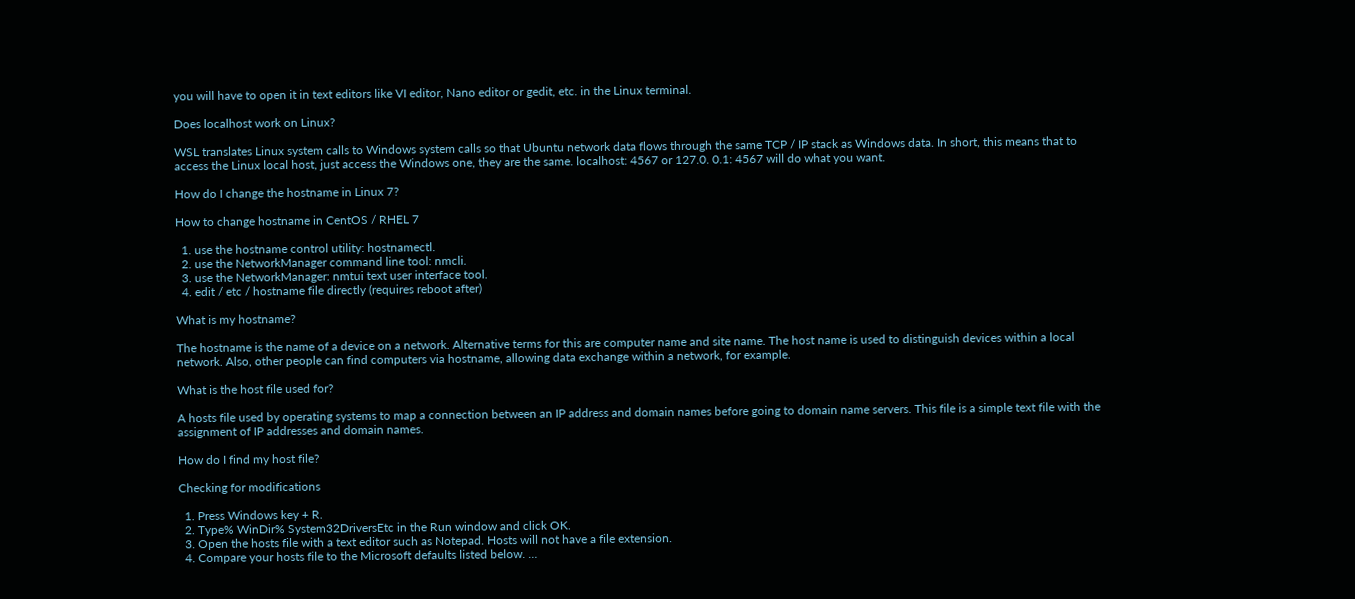you will have to open it in text editors like VI editor, Nano editor or gedit, etc. in the Linux terminal.

Does localhost work on Linux?

WSL translates Linux system calls to Windows system calls so that Ubuntu network data flows through the same TCP / IP stack as Windows data. In short, this means that to access the Linux local host, just access the Windows one, they are the same. localhost: 4567 or 127.0. 0.1: 4567 will do what you want.

How do I change the hostname in Linux 7?

How to change hostname in CentOS / RHEL 7

  1. use the hostname control utility: hostnamectl.
  2. use the NetworkManager command line tool: nmcli.
  3. use the NetworkManager: nmtui text user interface tool.
  4. edit / etc / hostname file directly (requires reboot after)

What is my hostname?

The hostname is the name of a device on a network. Alternative terms for this are computer name and site name. The host name is used to distinguish devices within a local network. Also, other people can find computers via hostname, allowing data exchange within a network, for example.

What is the host file used for?

A hosts file used by operating systems to map a connection between an IP address and domain names before going to domain name servers. This file is a simple text file with the assignment of IP addresses and domain names.

How do I find my host file?

Checking for modifications

  1. Press Windows key + R.
  2. Type% WinDir% System32DriversEtc in the Run window and click OK.
  3. Open the hosts file with a text editor such as Notepad. Hosts will not have a file extension.
  4. Compare your hosts file to the Microsoft defaults listed below. …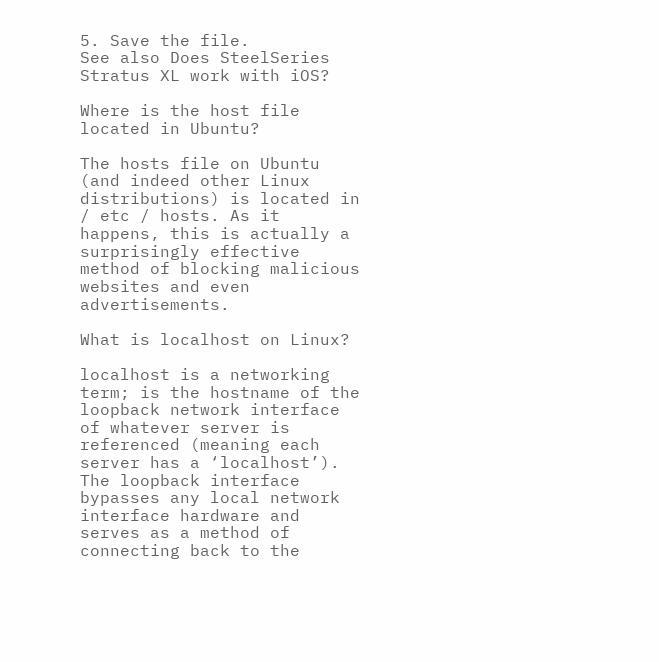5. Save the file.
See also Does SteelSeries Stratus XL work with iOS?

Where is the host file located in Ubuntu?

The hosts file on Ubuntu (and indeed other Linux distributions) is located in / etc / hosts. As it happens, this is actually a surprisingly effective method of blocking malicious websites and even advertisements.

What is localhost on Linux?

localhost is a networking term; is the hostname of the loopback network interface of whatever server is referenced (meaning each server has a ‘localhost’). The loopback interface bypasses any local network interface hardware and serves as a method of connecting back to the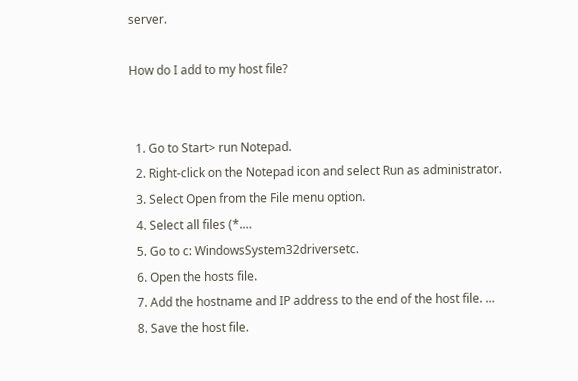server.

How do I add to my host file?


  1. Go to Start> run Notepad.
  2. Right-click on the Notepad icon and select Run as administrator.
  3. Select Open from the File menu option.
  4. Select all files (*.…
  5. Go to c: WindowsSystem32driversetc.
  6. Open the hosts file.
  7. Add the hostname and IP address to the end of the host file. …
  8. Save the host file.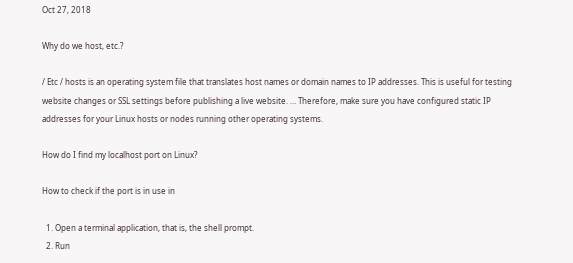Oct 27, 2018

Why do we host, etc.?

/ Etc / hosts is an operating system file that translates host names or domain names to IP addresses. This is useful for testing website changes or SSL settings before publishing a live website. … Therefore, make sure you have configured static IP addresses for your Linux hosts or nodes running other operating systems.

How do I find my localhost port on Linux?

How to check if the port is in use in

  1. Open a terminal application, that is, the shell prompt.
  2. Run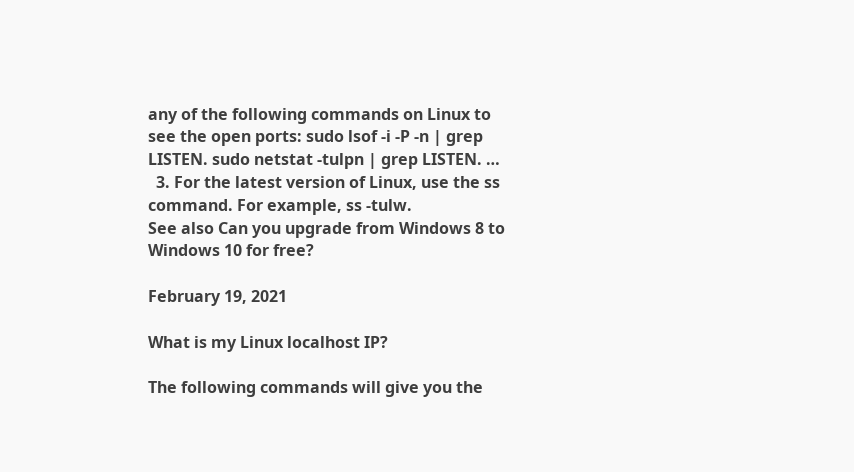any of the following commands on Linux to see the open ports: sudo lsof -i -P -n | grep LISTEN. sudo netstat -tulpn | grep LISTEN. …
  3. For the latest version of Linux, use the ss command. For example, ss -tulw.
See also Can you upgrade from Windows 8 to Windows 10 for free?

February 19, 2021

What is my Linux localhost IP?

The following commands will give you the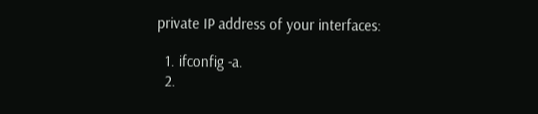private IP address of your interfaces:

  1. ifconfig -a.
  2.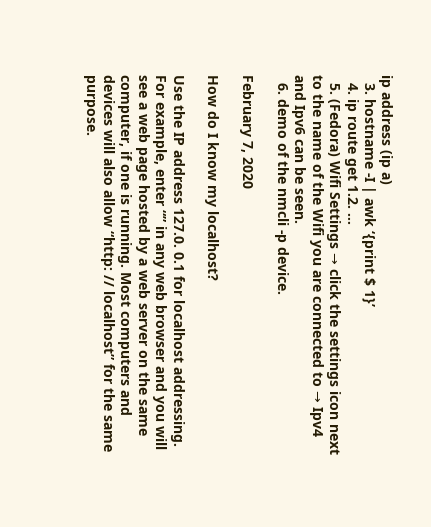ip address (ip a)
  3. hostname -I | awk ‘{print $ 1}’
  4. ip route get 1.2. …
  5. (Fedora) Wifi Settings → click the settings icon next to the name of the Wifi you are connected to → Ipv4 and Ipv6 can be seen.
  6. demo of the nmcli -p device.

February 7, 2020

How do I know my localhost?

Use the IP address 127.0. 0.1 for localhost addressing. For example, enter “” in any web browser and you will see a web page hosted by a web server on the same computer, if one is running. Most computers and devices will also allow “http: // localhost” for the same purpose.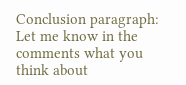Conclusion paragraph: Let me know in the comments what you think about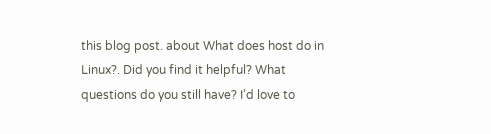this blog post. about What does host do in Linux?. Did you find it helpful? What questions do you still have? I’d love to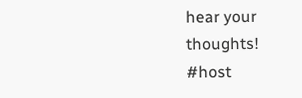hear your thoughts!
#host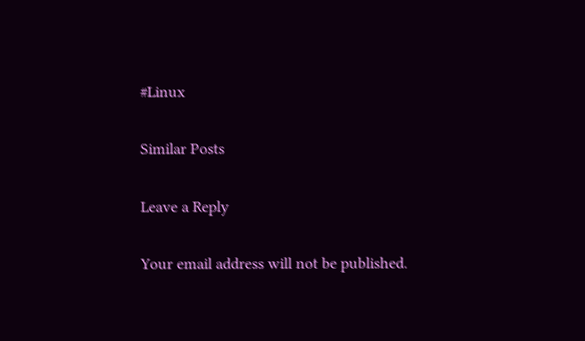#Linux

Similar Posts

Leave a Reply

Your email address will not be published.